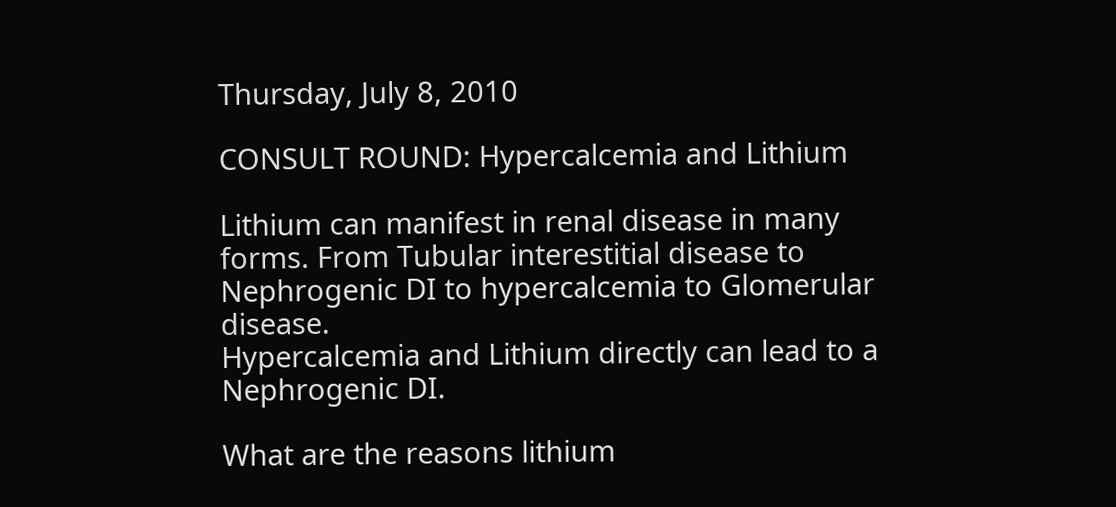Thursday, July 8, 2010

CONSULT ROUND: Hypercalcemia and Lithium

Lithium can manifest in renal disease in many forms. From Tubular interestitial disease to Nephrogenic DI to hypercalcemia to Glomerular disease.
Hypercalcemia and Lithium directly can lead to a Nephrogenic DI.

What are the reasons lithium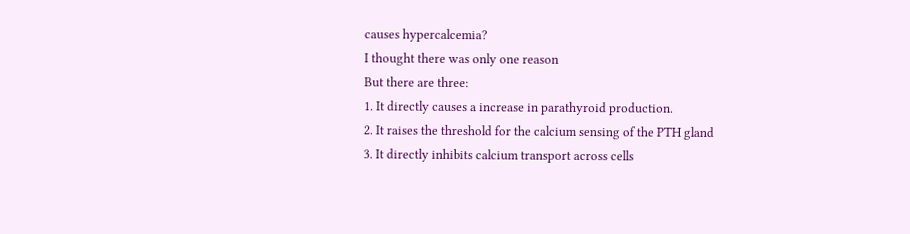causes hypercalcemia?
I thought there was only one reason
But there are three:
1. It directly causes a increase in parathyroid production.
2. It raises the threshold for the calcium sensing of the PTH gland
3. It directly inhibits calcium transport across cells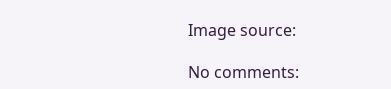Image source:

No comments: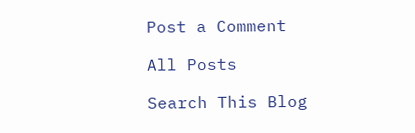Post a Comment

All Posts

Search This Blog